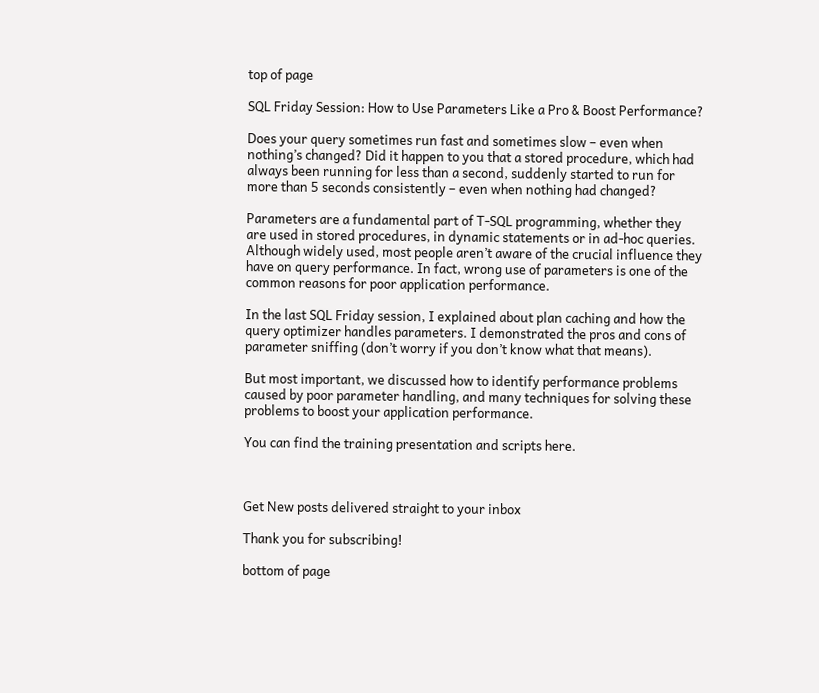top of page

SQL Friday Session: How to Use Parameters Like a Pro & Boost Performance?

Does your query sometimes run fast and sometimes slow – even when nothing’s changed? Did it happen to you that a stored procedure, which had always been running for less than a second, suddenly started to run for more than 5 seconds consistently – even when nothing had changed?

Parameters are a fundamental part of T-SQL programming, whether they are used in stored procedures, in dynamic statements or in ad-hoc queries. Although widely used, most people aren’t aware of the crucial influence they have on query performance. In fact, wrong use of parameters is one of the common reasons for poor application performance.

In the last SQL Friday session, I explained about plan caching and how the query optimizer handles parameters. I demonstrated the pros and cons of parameter sniffing (don’t worry if you don’t know what that means).

But most important, we discussed how to identify performance problems caused by poor parameter handling, and many techniques for solving these problems to boost your application performance.

You can find the training presentation and scripts here.



Get New posts delivered straight to your inbox

Thank you for subscribing!

bottom of page